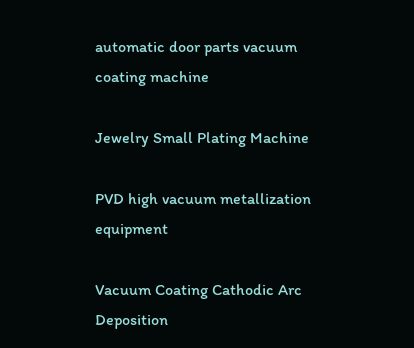automatic door parts vacuum coating machine

Jewelry Small Plating Machine

PVD high vacuum metallization equipment

Vacuum Coating Cathodic Arc Deposition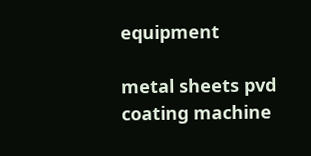equipment

metal sheets pvd coating machine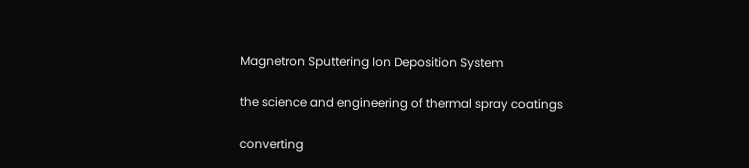Magnetron Sputtering Ion Deposition System

the science and engineering of thermal spray coatings

converting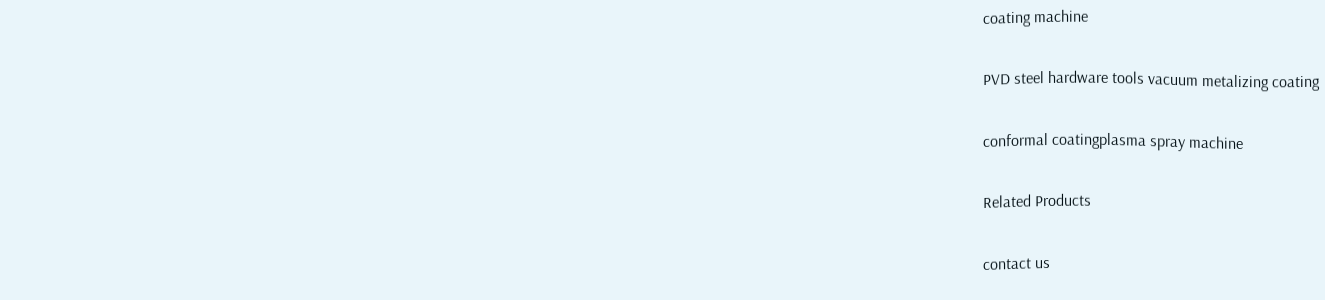coating machine

PVD steel hardware tools vacuum metalizing coating

conformal coatingplasma spray machine

Related Products

contact us